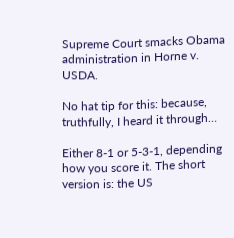Supreme Court smacks Obama administration in Horne v. USDA.

No hat tip for this: because, truthfully, I heard it through…

Either 8-1 or 5-3-1, depending how you score it. The short version is: the US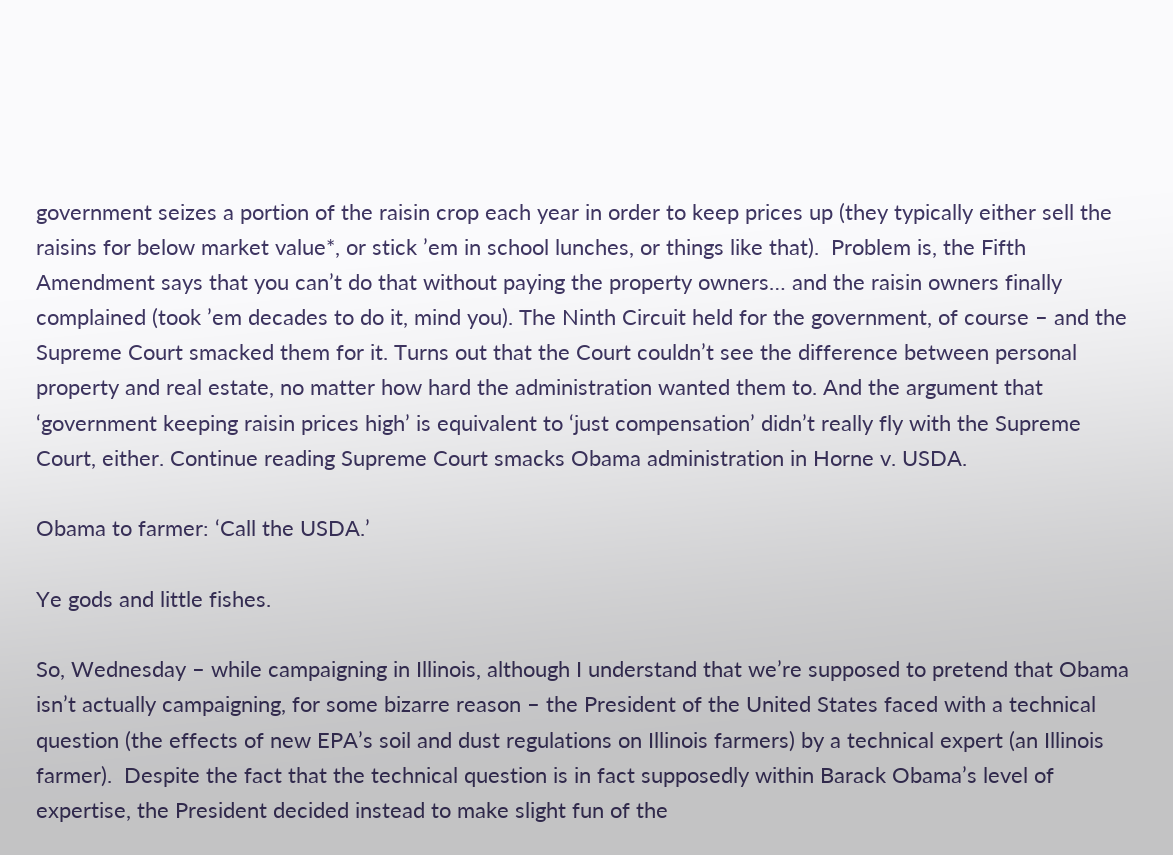government seizes a portion of the raisin crop each year in order to keep prices up (they typically either sell the raisins for below market value*, or stick ’em in school lunches, or things like that).  Problem is, the Fifth Amendment says that you can’t do that without paying the property owners… and the raisin owners finally complained (took ’em decades to do it, mind you). The Ninth Circuit held for the government, of course – and the Supreme Court smacked them for it. Turns out that the Court couldn’t see the difference between personal property and real estate, no matter how hard the administration wanted them to. And the argument that ‘government keeping raisin prices high’ is equivalent to ‘just compensation’ didn’t really fly with the Supreme Court, either. Continue reading Supreme Court smacks Obama administration in Horne v. USDA.

Obama to farmer: ‘Call the USDA.’

Ye gods and little fishes.

So, Wednesday – while campaigning in Illinois, although I understand that we’re supposed to pretend that Obama isn’t actually campaigning, for some bizarre reason – the President of the United States faced with a technical question (the effects of new EPA’s soil and dust regulations on Illinois farmers) by a technical expert (an Illinois farmer).  Despite the fact that the technical question is in fact supposedly within Barack Obama’s level of expertise, the President decided instead to make slight fun of the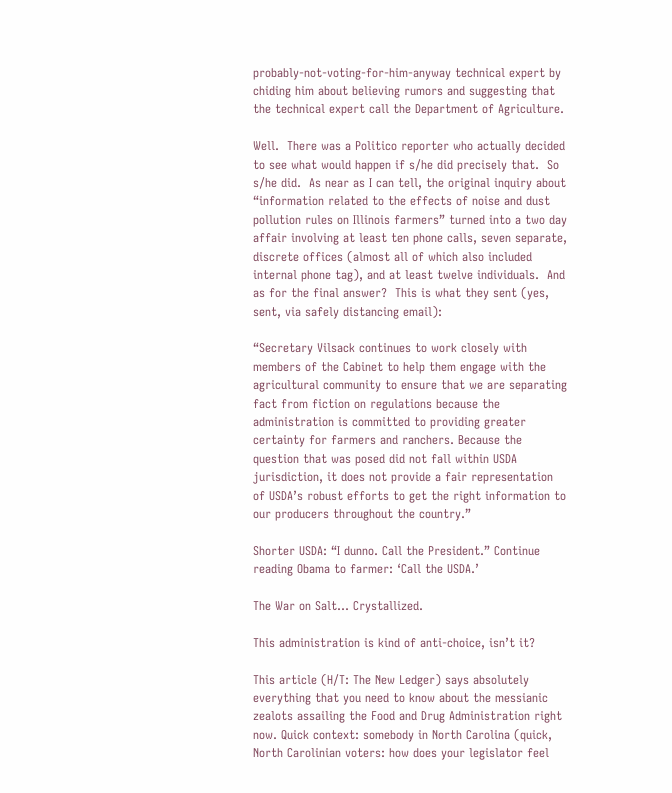probably-not-voting-for-him-anyway technical expert by chiding him about believing rumors and suggesting that the technical expert call the Department of Agriculture.

Well.  There was a Politico reporter who actually decided to see what would happen if s/he did precisely that.  So s/he did.  As near as I can tell, the original inquiry about “information related to the effects of noise and dust pollution rules on Illinois farmers” turned into a two day affair involving at least ten phone calls, seven separate, discrete offices (almost all of which also included internal phone tag), and at least twelve individuals.  And as for the final answer?  This is what they sent (yes, sent, via safely distancing email):

“Secretary Vilsack continues to work closely with members of the Cabinet to help them engage with the agricultural community to ensure that we are separating fact from fiction on regulations because the administration is committed to providing greater certainty for farmers and ranchers. Because the question that was posed did not fall within USDA jurisdiction, it does not provide a fair representation of USDA’s robust efforts to get the right information to our producers throughout the country.”

Shorter USDA: “I dunno. Call the President.” Continue reading Obama to farmer: ‘Call the USDA.’

The War on Salt… Crystallized.

This administration is kind of anti-choice, isn’t it?

This article (H/T: The New Ledger) says absolutely everything that you need to know about the messianic zealots assailing the Food and Drug Administration right now. Quick context: somebody in North Carolina (quick, North Carolinian voters: how does your legislator feel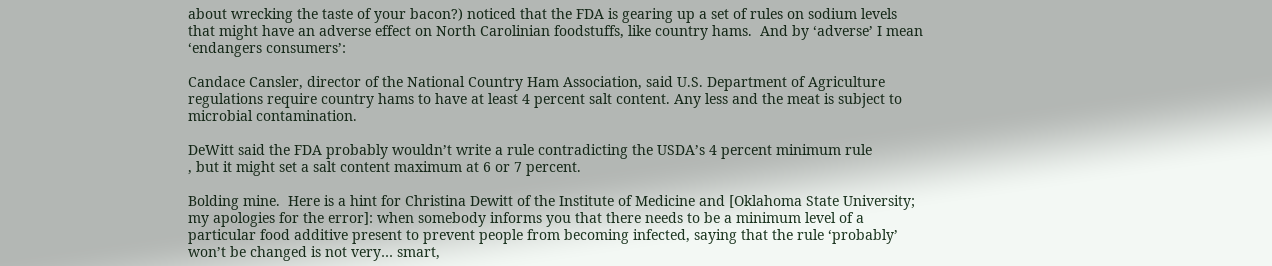about wrecking the taste of your bacon?) noticed that the FDA is gearing up a set of rules on sodium levels that might have an adverse effect on North Carolinian foodstuffs, like country hams.  And by ‘adverse’ I mean ‘endangers consumers’:

Candace Cansler, director of the National Country Ham Association, said U.S. Department of Agriculture regulations require country hams to have at least 4 percent salt content. Any less and the meat is subject to microbial contamination.

DeWitt said the FDA probably wouldn’t write a rule contradicting the USDA’s 4 percent minimum rule
, but it might set a salt content maximum at 6 or 7 percent.

Bolding mine.  Here is a hint for Christina Dewitt of the Institute of Medicine and [Oklahoma State University; my apologies for the error]: when somebody informs you that there needs to be a minimum level of a particular food additive present to prevent people from becoming infected, saying that the rule ‘probably’ won’t be changed is not very… smart,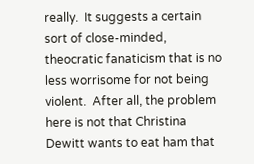really.  It suggests a certain sort of close-minded, theocratic fanaticism that is no less worrisome for not being violent.  After all, the problem here is not that Christina Dewitt wants to eat ham that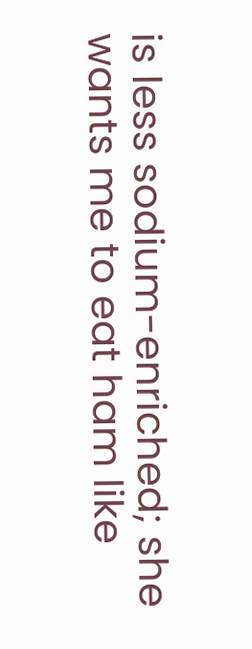is less sodium-enriched; she wants me to eat ham like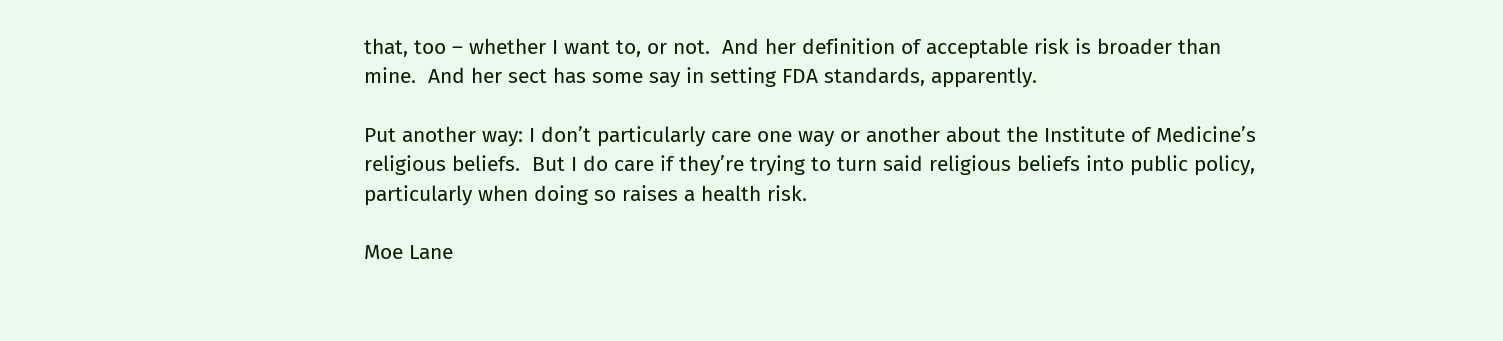that, too – whether I want to, or not.  And her definition of acceptable risk is broader than mine.  And her sect has some say in setting FDA standards, apparently.

Put another way: I don’t particularly care one way or another about the Institute of Medicine’s religious beliefs.  But I do care if they’re trying to turn said religious beliefs into public policy, particularly when doing so raises a health risk.

Moe Lane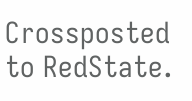Crossposted to RedState.